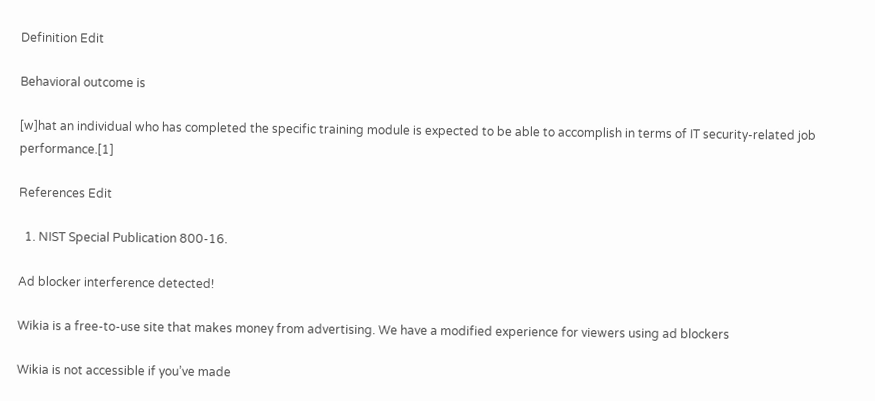Definition Edit

Behavioral outcome is

[w]hat an individual who has completed the specific training module is expected to be able to accomplish in terms of IT security-related job performance.[1]

References Edit

  1. NIST Special Publication 800-16.

Ad blocker interference detected!

Wikia is a free-to-use site that makes money from advertising. We have a modified experience for viewers using ad blockers

Wikia is not accessible if you’ve made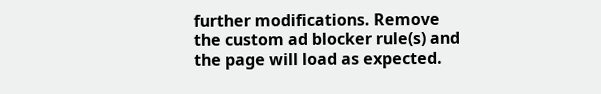further modifications. Remove the custom ad blocker rule(s) and the page will load as expected.